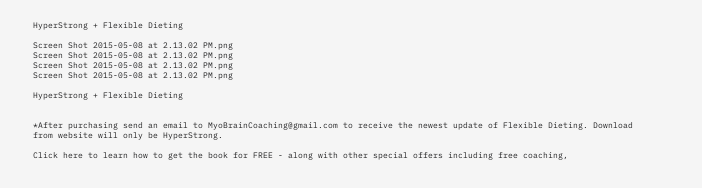HyperStrong + Flexible Dieting

Screen Shot 2015-05-08 at 2.13.02 PM.png
Screen Shot 2015-05-08 at 2.13.02 PM.png
Screen Shot 2015-05-08 at 2.13.02 PM.png
Screen Shot 2015-05-08 at 2.13.02 PM.png

HyperStrong + Flexible Dieting


*After purchasing send an email to MyoBrainCoaching@gmail.com to receive the newest update of Flexible Dieting. Download from website will only be HyperStrong.

Click here to learn how to get the book for FREE - along with other special offers including free coaching,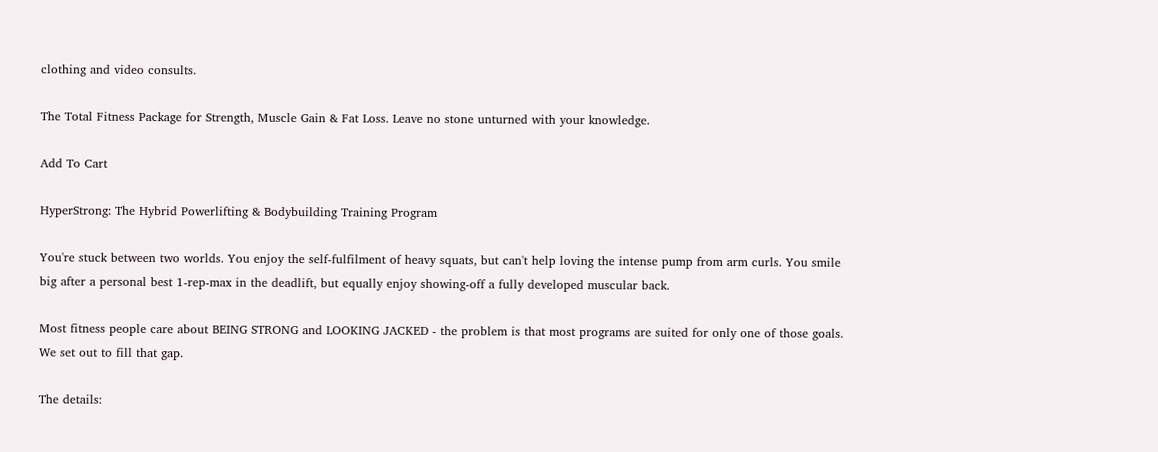clothing and video consults.

The Total Fitness Package for Strength, Muscle Gain & Fat Loss. Leave no stone unturned with your knowledge.

Add To Cart

HyperStrong: The Hybrid Powerlifting & Bodybuilding Training Program

You're stuck between two worlds. You enjoy the self-fulfilment of heavy squats, but can't help loving the intense pump from arm curls. You smile big after a personal best 1-rep-max in the deadlift, but equally enjoy showing-off a fully developed muscular back.

Most fitness people care about BEING STRONG and LOOKING JACKED - the problem is that most programs are suited for only one of those goals. We set out to fill that gap.

The details: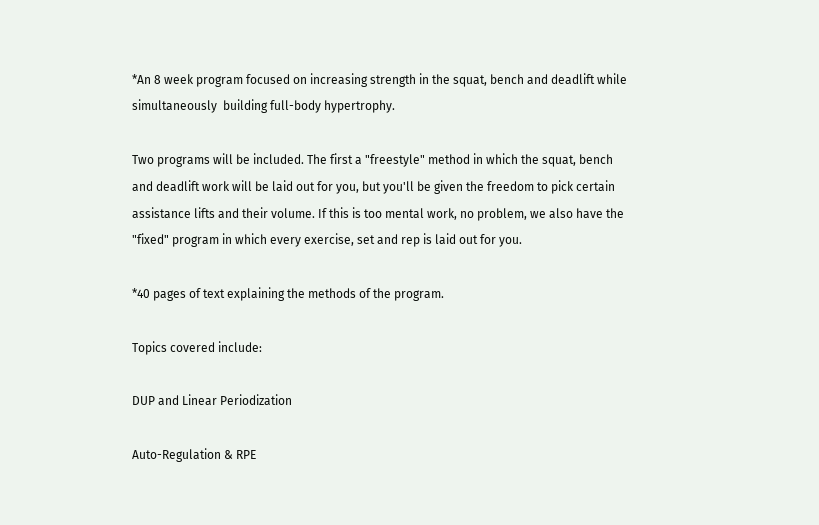*An 8 week program focused on increasing strength in the squat, bench and deadlift while simultaneously  building full-body hypertrophy.

Two programs will be included. The first a "freestyle" method in which the squat, bench and deadlift work will be laid out for you, but you'll be given the freedom to pick certain assistance lifts and their volume. If this is too mental work, no problem, we also have the "fixed" program in which every exercise, set and rep is laid out for you.

*40 pages of text explaining the methods of the program.

Topics covered include:

DUP and Linear Periodization

Auto-Regulation & RPE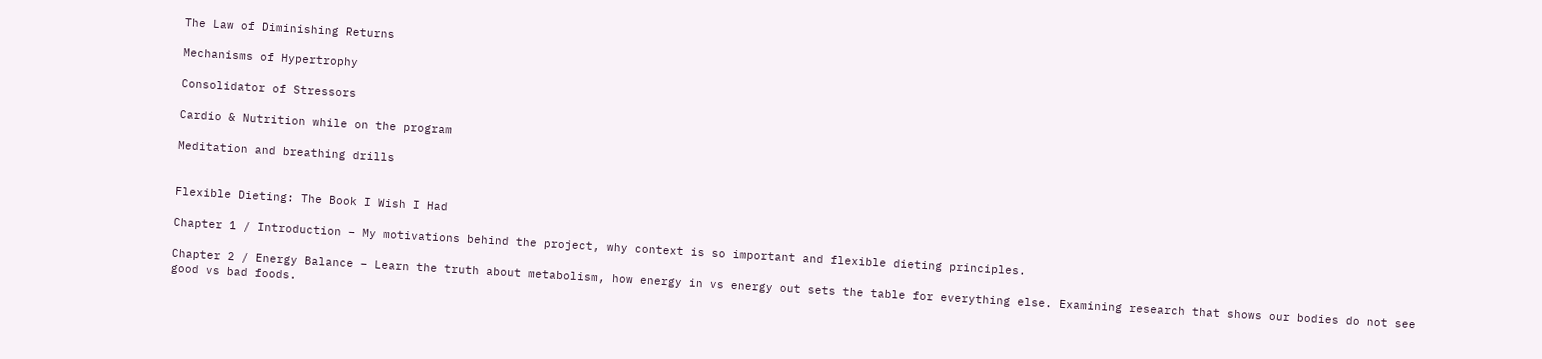The Law of Diminishing Returns

Mechanisms of Hypertrophy

Consolidator of Stressors

Cardio & Nutrition while on the program

Meditation and breathing drills


Flexible Dieting: The Book I Wish I Had

Chapter 1 / Introduction – My motivations behind the project, why context is so important and flexible dieting principles.

Chapter 2 / Energy Balance – Learn the truth about metabolism, how energy in vs energy out sets the table for everything else. Examining research that shows our bodies do not see good vs bad foods.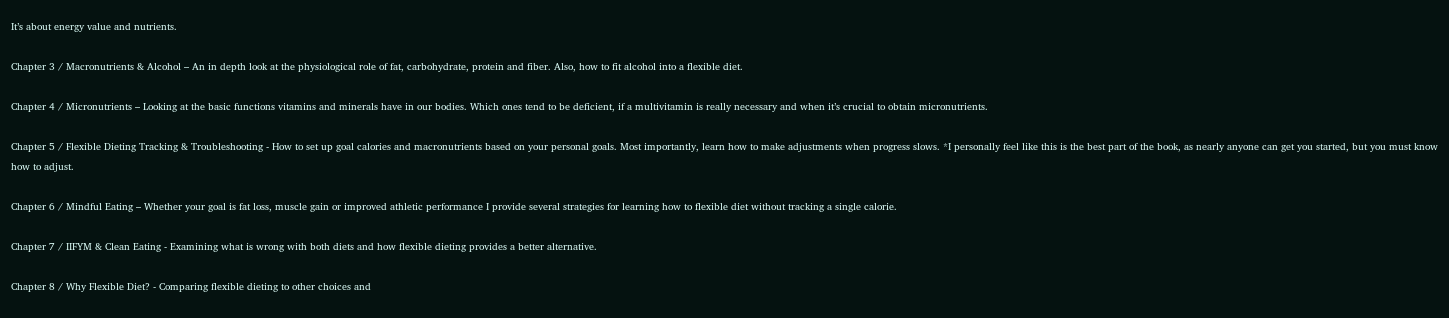It’s about energy value and nutrients.

Chapter 3 / Macronutrients & Alcohol – An in depth look at the physiological role of fat, carbohydrate, protein and fiber. Also, how to fit alcohol into a flexible diet.

Chapter 4 / Micronutrients – Looking at the basic functions vitamins and minerals have in our bodies. Which ones tend to be deficient, if a multivitamin is really necessary and when it’s crucial to obtain micronutrients.

Chapter 5 / Flexible Dieting Tracking & Troubleshooting - How to set up goal calories and macronutrients based on your personal goals. Most importantly, learn how to make adjustments when progress slows. *I personally feel like this is the best part of the book, as nearly anyone can get you started, but you must know how to adjust.

Chapter 6 / Mindful Eating – Whether your goal is fat loss, muscle gain or improved athletic performance I provide several strategies for learning how to flexible diet without tracking a single calorie.

Chapter 7 / IIFYM & Clean Eating - Examining what is wrong with both diets and how flexible dieting provides a better alternative.

Chapter 8 / Why Flexible Diet? - Comparing flexible dieting to other choices and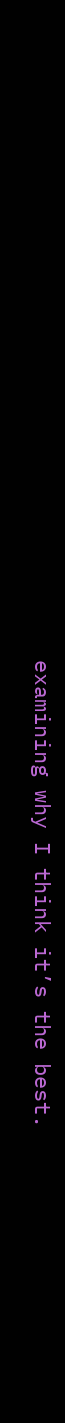examining why I think it’s the best.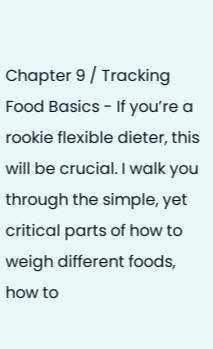Chapter 9 / Tracking Food Basics - If you’re a rookie flexible dieter, this will be crucial. I walk you through the simple, yet critical parts of how to weigh different foods, how to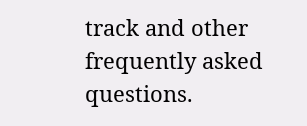track and other frequently asked questions.